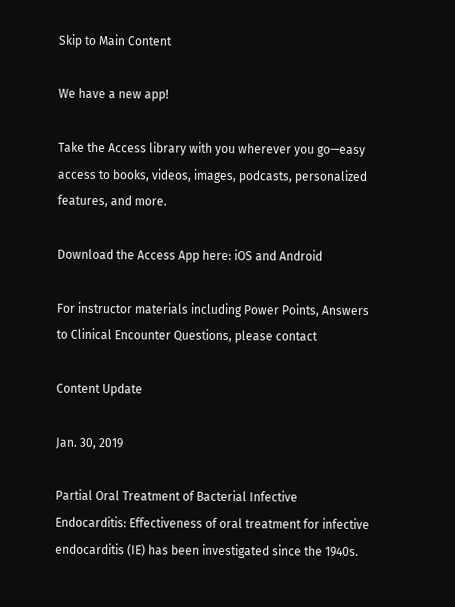Skip to Main Content

We have a new app!

Take the Access library with you wherever you go—easy access to books, videos, images, podcasts, personalized features, and more.

Download the Access App here: iOS and Android

For instructor materials including Power Points, Answers to Clinical Encounter Questions, please contact

Content Update

Jan. 30, 2019

Partial Oral Treatment of Bacterial Infective Endocarditis: Effectiveness of oral treatment for infective endocarditis (IE) has been investigated since the 1940s.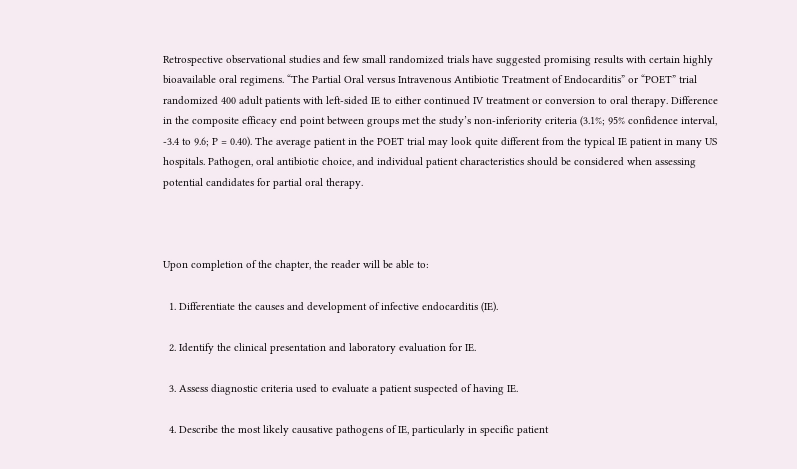Retrospective observational studies and few small randomized trials have suggested promising results with certain highly bioavailable oral regimens. “The Partial Oral versus Intravenous Antibiotic Treatment of Endocarditis” or “POET” trial randomized 400 adult patients with left-sided IE to either continued IV treatment or conversion to oral therapy. Difference in the composite efficacy end point between groups met the study’s non-inferiority criteria (3.1%; 95% confidence interval, -3.4 to 9.6; P = 0.40). The average patient in the POET trial may look quite different from the typical IE patient in many US hospitals. Pathogen, oral antibiotic choice, and individual patient characteristics should be considered when assessing potential candidates for partial oral therapy.



Upon completion of the chapter, the reader will be able to:

  1. Differentiate the causes and development of infective endocarditis (IE).

  2. Identify the clinical presentation and laboratory evaluation for IE.

  3. Assess diagnostic criteria used to evaluate a patient suspected of having IE.

  4. Describe the most likely causative pathogens of IE, particularly in specific patient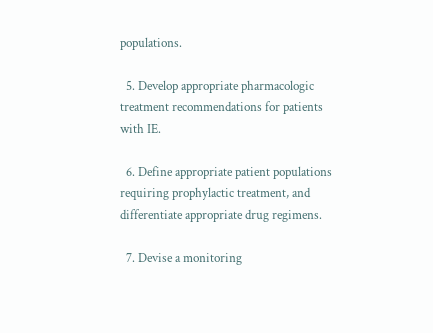populations.

  5. Develop appropriate pharmacologic treatment recommendations for patients with IE.

  6. Define appropriate patient populations requiring prophylactic treatment, and differentiate appropriate drug regimens.

  7. Devise a monitoring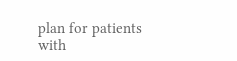plan for patients with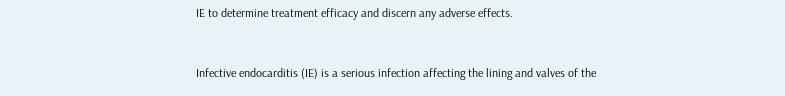IE to determine treatment efficacy and discern any adverse effects.


Infective endocarditis (IE) is a serious infection affecting the lining and valves of the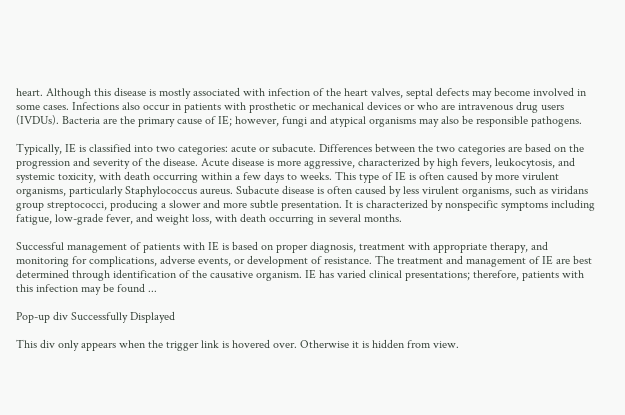heart. Although this disease is mostly associated with infection of the heart valves, septal defects may become involved in some cases. Infections also occur in patients with prosthetic or mechanical devices or who are intravenous drug users (IVDUs). Bacteria are the primary cause of IE; however, fungi and atypical organisms may also be responsible pathogens.

Typically, IE is classified into two categories: acute or subacute. Differences between the two categories are based on the progression and severity of the disease. Acute disease is more aggressive, characterized by high fevers, leukocytosis, and systemic toxicity, with death occurring within a few days to weeks. This type of IE is often caused by more virulent organisms, particularly Staphylococcus aureus. Subacute disease is often caused by less virulent organisms, such as viridans group streptococci, producing a slower and more subtle presentation. It is characterized by nonspecific symptoms including fatigue, low-grade fever, and weight loss, with death occurring in several months.

Successful management of patients with IE is based on proper diagnosis, treatment with appropriate therapy, and monitoring for complications, adverse events, or development of resistance. The treatment and management of IE are best determined through identification of the causative organism. IE has varied clinical presentations; therefore, patients with this infection may be found ...

Pop-up div Successfully Displayed

This div only appears when the trigger link is hovered over. Otherwise it is hidden from view.